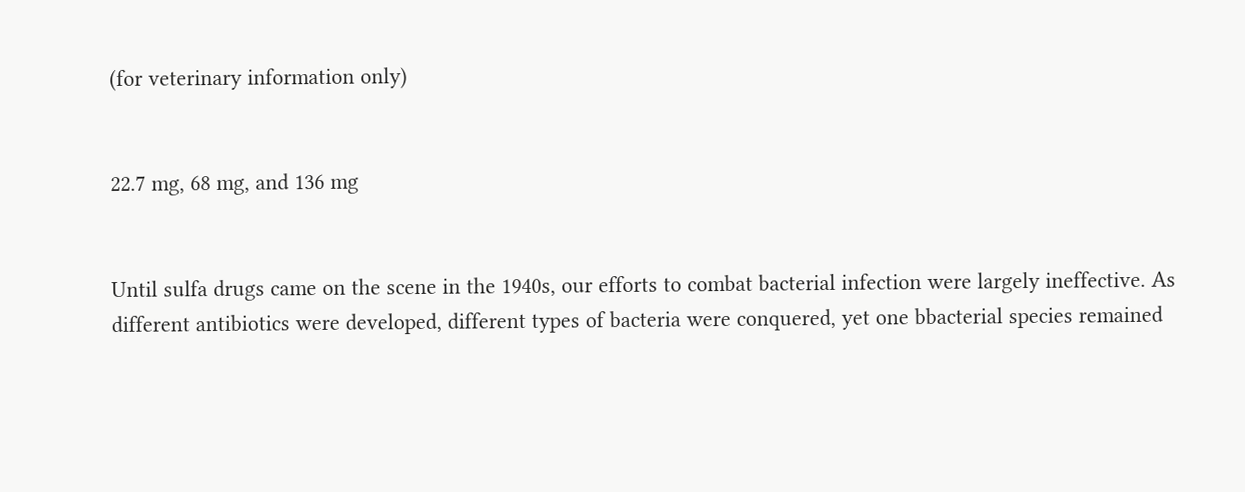(for veterinary information only)


22.7 mg, 68 mg, and 136 mg


Until sulfa drugs came on the scene in the 1940s, our efforts to combat bacterial infection were largely ineffective. As different antibiotics were developed, different types of bacteria were conquered, yet one bbacterial species remained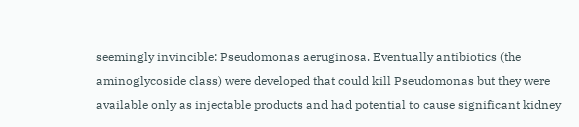seemingly invincible: Pseudomonas aeruginosa. Eventually antibiotics (the aminoglycoside class) were developed that could kill Pseudomonas but they were available only as injectable products and had potential to cause significant kidney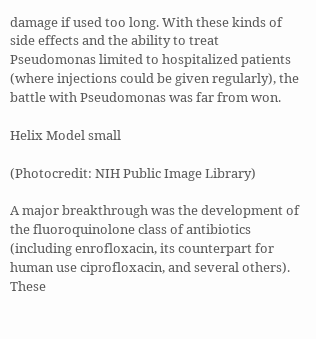damage if used too long. With these kinds of side effects and the ability to treat Pseudomonas limited to hospitalized patients (where injections could be given regularly), the battle with Pseudomonas was far from won.

Helix Model small

(Photocredit: NIH Public Image Library)

A major breakthrough was the development of the fluoroquinolone class of antibiotics (including enrofloxacin, its counterpart for human use ciprofloxacin, and several others). These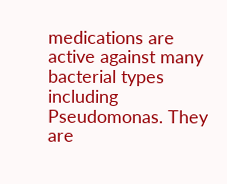medications are active against many bacterial types including Pseudomonas. They are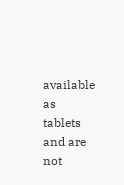available as tablets and are not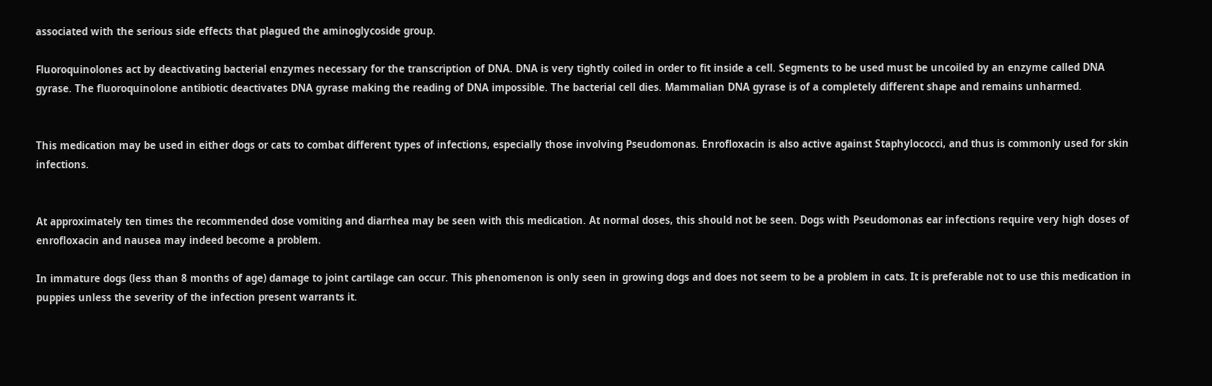associated with the serious side effects that plagued the aminoglycoside group.

Fluoroquinolones act by deactivating bacterial enzymes necessary for the transcription of DNA. DNA is very tightly coiled in order to fit inside a cell. Segments to be used must be uncoiled by an enzyme called DNA gyrase. The fluoroquinolone antibiotic deactivates DNA gyrase making the reading of DNA impossible. The bacterial cell dies. Mammalian DNA gyrase is of a completely different shape and remains unharmed.


This medication may be used in either dogs or cats to combat different types of infections, especially those involving Pseudomonas. Enrofloxacin is also active against Staphylococci, and thus is commonly used for skin infections.


At approximately ten times the recommended dose vomiting and diarrhea may be seen with this medication. At normal doses, this should not be seen. Dogs with Pseudomonas ear infections require very high doses of enrofloxacin and nausea may indeed become a problem.

In immature dogs (less than 8 months of age) damage to joint cartilage can occur. This phenomenon is only seen in growing dogs and does not seem to be a problem in cats. It is preferable not to use this medication in puppies unless the severity of the infection present warrants it.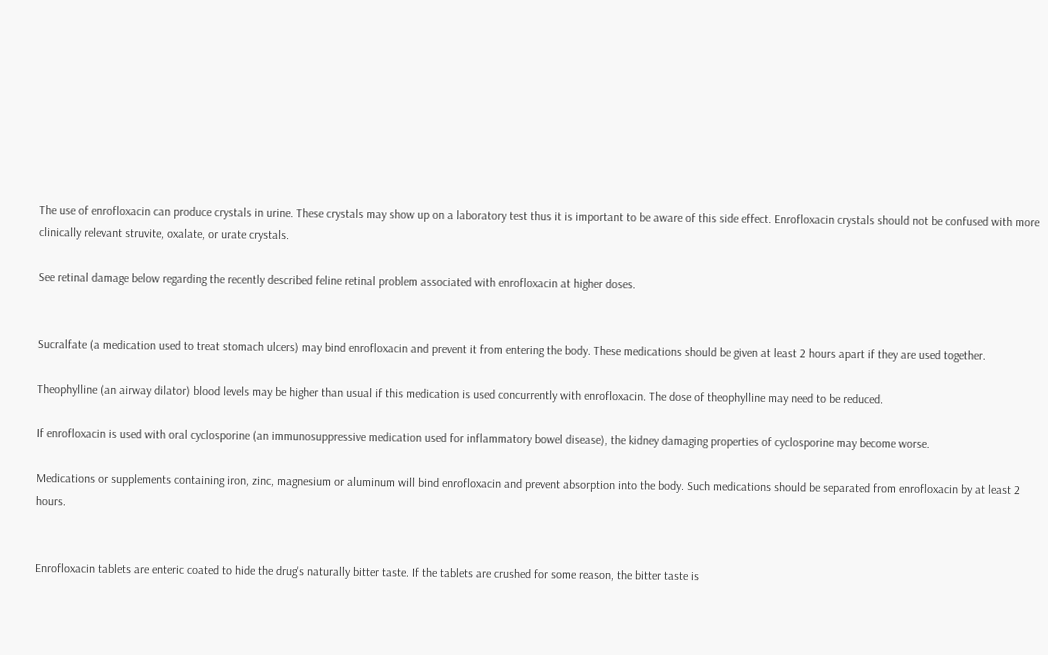The use of enrofloxacin can produce crystals in urine. These crystals may show up on a laboratory test thus it is important to be aware of this side effect. Enrofloxacin crystals should not be confused with more clinically relevant struvite, oxalate, or urate crystals.

See retinal damage below regarding the recently described feline retinal problem associated with enrofloxacin at higher doses.


Sucralfate (a medication used to treat stomach ulcers) may bind enrofloxacin and prevent it from entering the body. These medications should be given at least 2 hours apart if they are used together.

Theophylline (an airway dilator) blood levels may be higher than usual if this medication is used concurrently with enrofloxacin. The dose of theophylline may need to be reduced.

If enrofloxacin is used with oral cyclosporine (an immunosuppressive medication used for inflammatory bowel disease), the kidney damaging properties of cyclosporine may become worse.

Medications or supplements containing iron, zinc, magnesium or aluminum will bind enrofloxacin and prevent absorption into the body. Such medications should be separated from enrofloxacin by at least 2 hours.


Enrofloxacin tablets are enteric coated to hide the drug's naturally bitter taste. If the tablets are crushed for some reason, the bitter taste is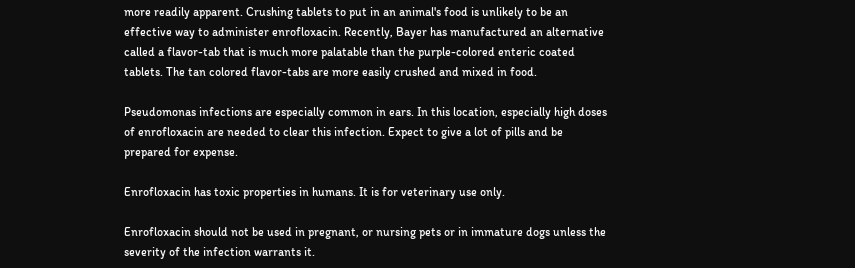more readily apparent. Crushing tablets to put in an animal's food is unlikely to be an effective way to administer enrofloxacin. Recently, Bayer has manufactured an alternative called a flavor-tab that is much more palatable than the purple-colored enteric coated tablets. The tan colored flavor-tabs are more easily crushed and mixed in food.

Pseudomonas infections are especially common in ears. In this location, especially high doses of enrofloxacin are needed to clear this infection. Expect to give a lot of pills and be prepared for expense.

Enrofloxacin has toxic properties in humans. It is for veterinary use only.

Enrofloxacin should not be used in pregnant, or nursing pets or in immature dogs unless the severity of the infection warrants it.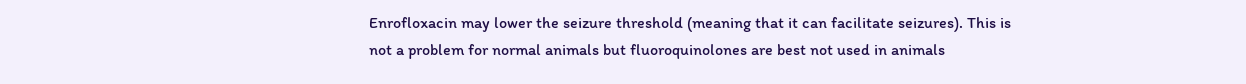Enrofloxacin may lower the seizure threshold (meaning that it can facilitate seizures). This is not a problem for normal animals but fluoroquinolones are best not used in animals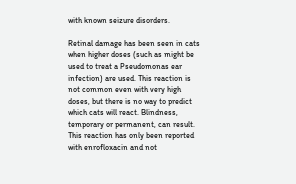with known seizure disorders.

Retinal damage has been seen in cats when higher doses (such as might be used to treat a Pseudomonas ear infection) are used. This reaction is not common even with very high doses, but there is no way to predict which cats will react. Blindness, temporary or permanent, can result. This reaction has only been reported with enrofloxacin and not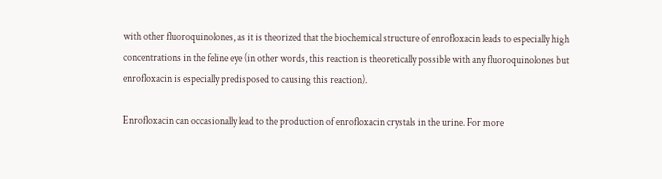with other fluoroquinolones, as it is theorized that the biochemical structure of enrofloxacin leads to especially high concentrations in the feline eye (in other words, this reaction is theoretically possible with any fluoroquinolones but enrofloxacin is especially predisposed to causing this reaction).

Enrofloxacin can occasionally lead to the production of enrofloxacin crystals in the urine. For more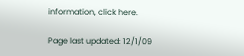information, click here.

Page last updated: 12/1/09